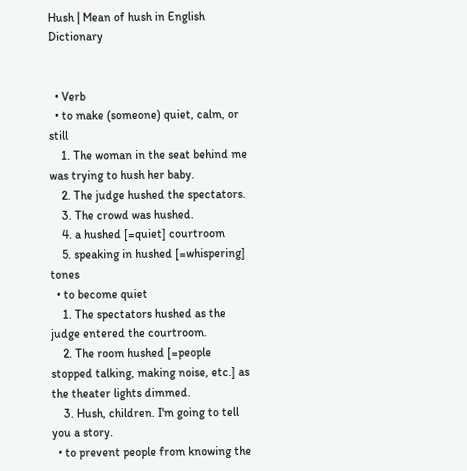Hush | Mean of hush in English Dictionary


  • Verb
  • to make (someone) quiet, calm, or still
    1. The woman in the seat behind me was trying to hush her baby.
    2. The judge hushed the spectators.
    3. The crowd was hushed.
    4. a hushed [=quiet] courtroom
    5. speaking in hushed [=whispering] tones
  • to become quiet
    1. The spectators hushed as the judge entered the courtroom.
    2. The room hushed [=people stopped talking, making noise, etc.] as the theater lights dimmed.
    3. Hush, children. I'm going to tell you a story.
  • to prevent people from knowing the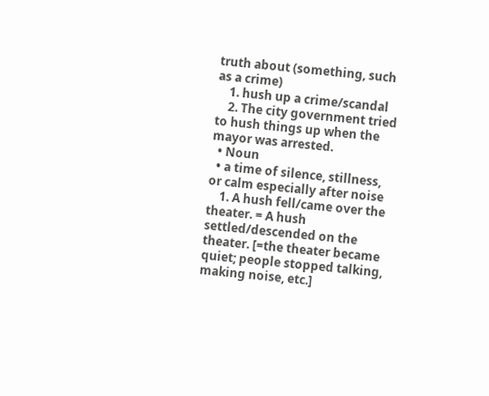truth about (something, such as a crime)
    1. hush up a crime/scandal
    2. The city government tried to hush things up when the mayor was arrested.
  • Noun
  • a time of silence, stillness, or calm especially after noise
    1. A hush fell/came over the theater. = A hush settled/descended on the theater. [=the theater became quiet; people stopped talking, making noise, etc.]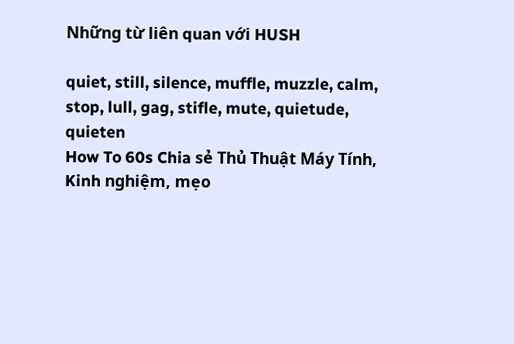Những từ liên quan với HUSH

quiet, still, silence, muffle, muzzle, calm, stop, lull, gag, stifle, mute, quietude, quieten
How To 60s Chia sẻ Thủ Thuật Máy Tính, Kinh nghiệm, mẹo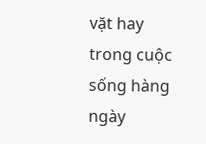vặt hay trong cuộc sống hàng ngày